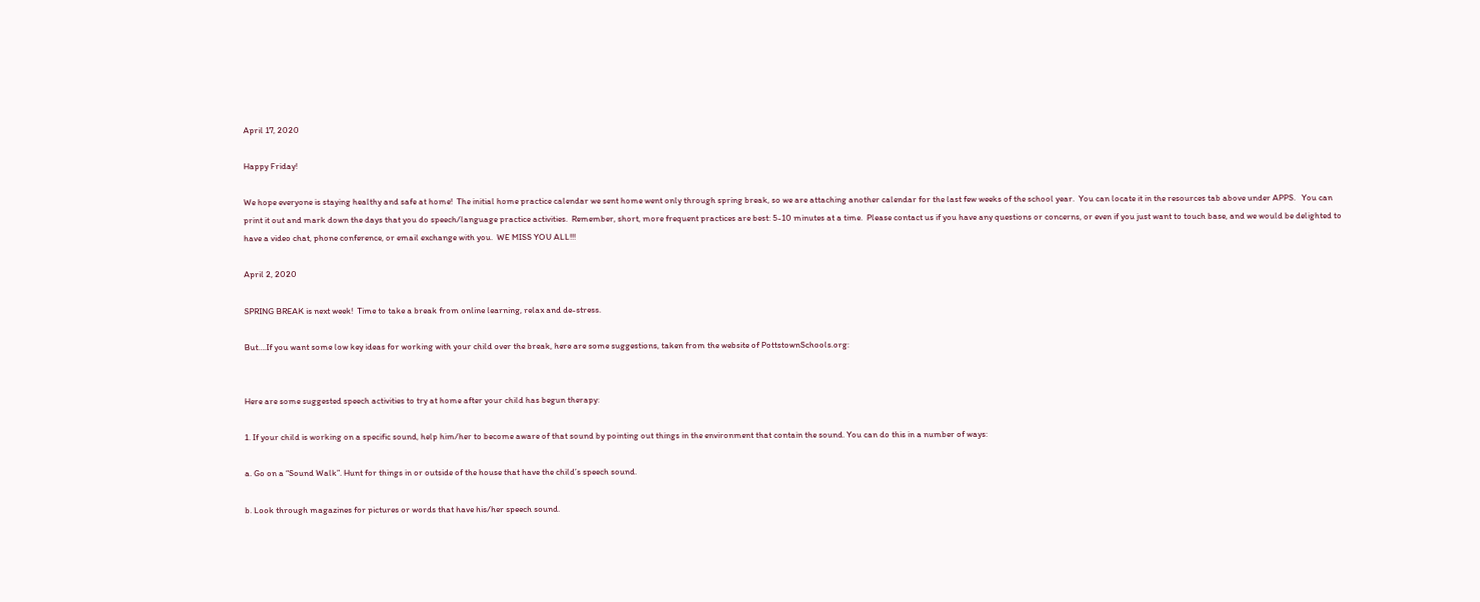April 17, 2020

Happy Friday!

We hope everyone is staying healthy and safe at home!  The initial home practice calendar we sent home went only through spring break, so we are attaching another calendar for the last few weeks of the school year.  You can locate it in the resources tab above under APPS.   You can print it out and mark down the days that you do speech/language practice activities.  Remember, short, more frequent practices are best: 5-10 minutes at a time.  Please contact us if you have any questions or concerns, or even if you just want to touch base, and we would be delighted to have a video chat, phone conference, or email exchange with you.  WE MISS YOU ALL!!!

April 2, 2020

SPRING BREAK is next week!  Time to take a break from online learning, relax and de-stress.

But….If you want some low key ideas for working with your child over the break, here are some suggestions, taken from the website of PottstownSchools.org:


Here are some suggested speech activities to try at home after your child has begun therapy:

1. If your child is working on a specific sound, help him/her to become aware of that sound by pointing out things in the environment that contain the sound. You can do this in a number of ways:

a. Go on a “Sound Walk”. Hunt for things in or outside of the house that have the child’s speech sound.

b. Look through magazines for pictures or words that have his/her speech sound.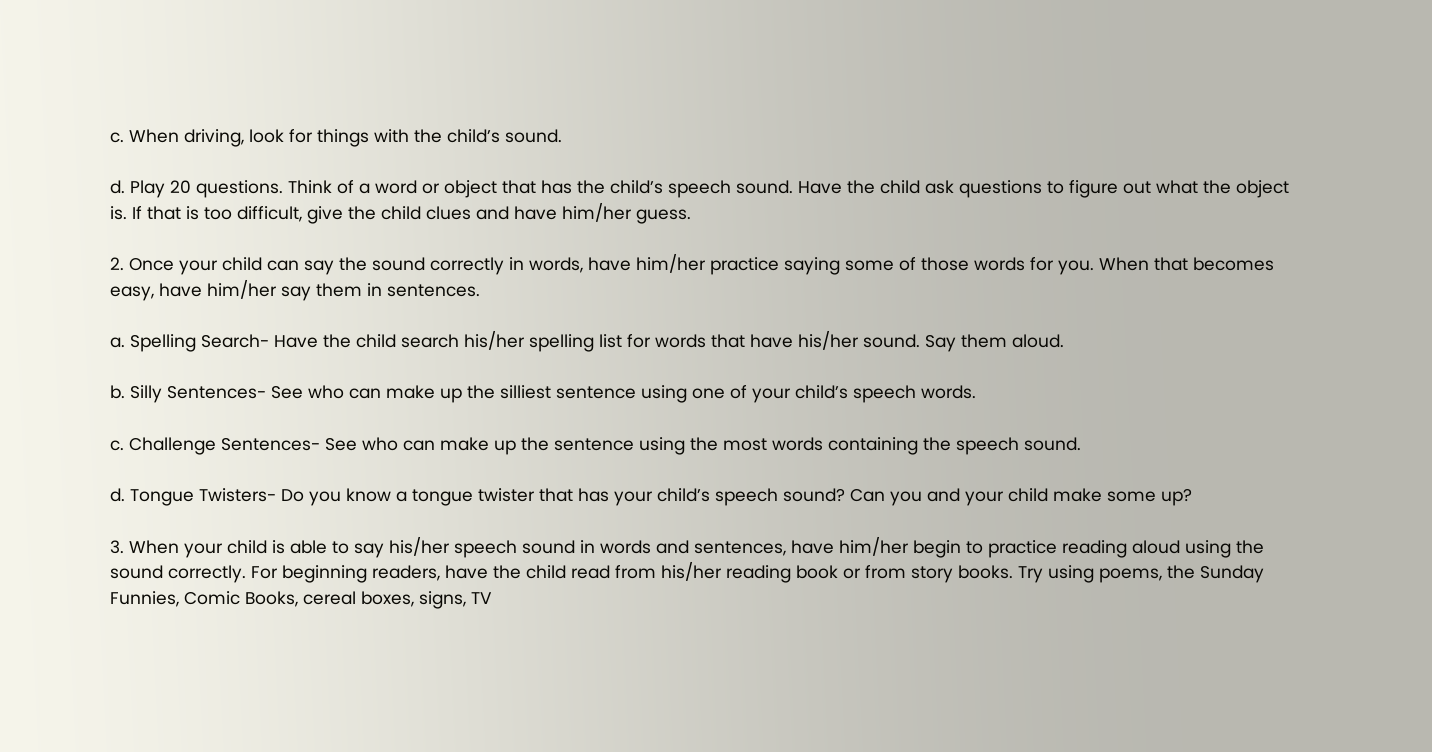c. When driving, look for things with the child’s sound.

d. Play 20 questions. Think of a word or object that has the child’s speech sound. Have the child ask questions to figure out what the object is. If that is too difficult, give the child clues and have him/her guess.

2. Once your child can say the sound correctly in words, have him/her practice saying some of those words for you. When that becomes easy, have him/her say them in sentences.

a. Spelling Search- Have the child search his/her spelling list for words that have his/her sound. Say them aloud.

b. Silly Sentences- See who can make up the silliest sentence using one of your child’s speech words.

c. Challenge Sentences- See who can make up the sentence using the most words containing the speech sound.

d. Tongue Twisters- Do you know a tongue twister that has your child’s speech sound? Can you and your child make some up?

3. When your child is able to say his/her speech sound in words and sentences, have him/her begin to practice reading aloud using the sound correctly. For beginning readers, have the child read from his/her reading book or from story books. Try using poems, the Sunday Funnies, Comic Books, cereal boxes, signs, TV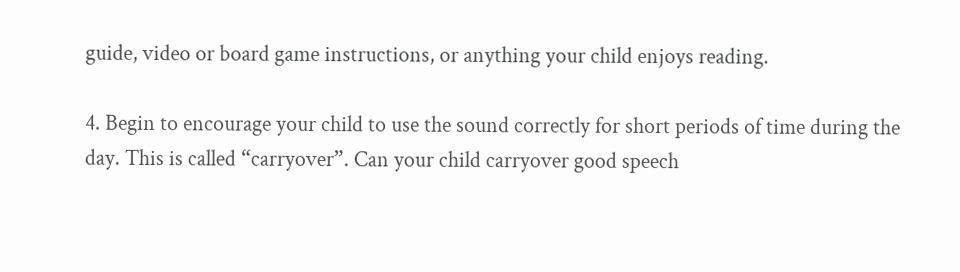guide, video or board game instructions, or anything your child enjoys reading.

4. Begin to encourage your child to use the sound correctly for short periods of time during the day. This is called “carryover”. Can your child carryover good speech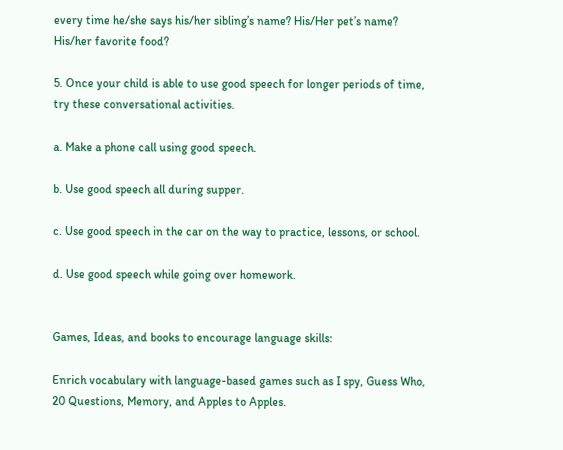every time he/she says his/her sibling’s name? His/Her pet’s name? His/her favorite food?

5. Once your child is able to use good speech for longer periods of time, try these conversational activities.

a. Make a phone call using good speech.

b. Use good speech all during supper.

c. Use good speech in the car on the way to practice, lessons, or school.

d. Use good speech while going over homework.


Games, Ideas, and books to encourage language skills:

Enrich vocabulary with language-based games such as I spy, Guess Who, 20 Questions, Memory, and Apples to Apples.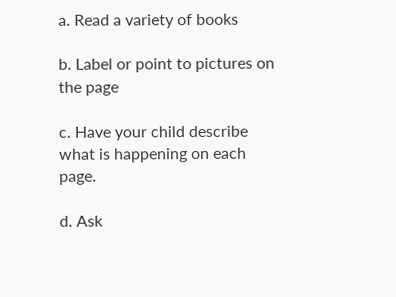a. Read a variety of books

b. Label or point to pictures on the page

c. Have your child describe what is happening on each page.

d. Ask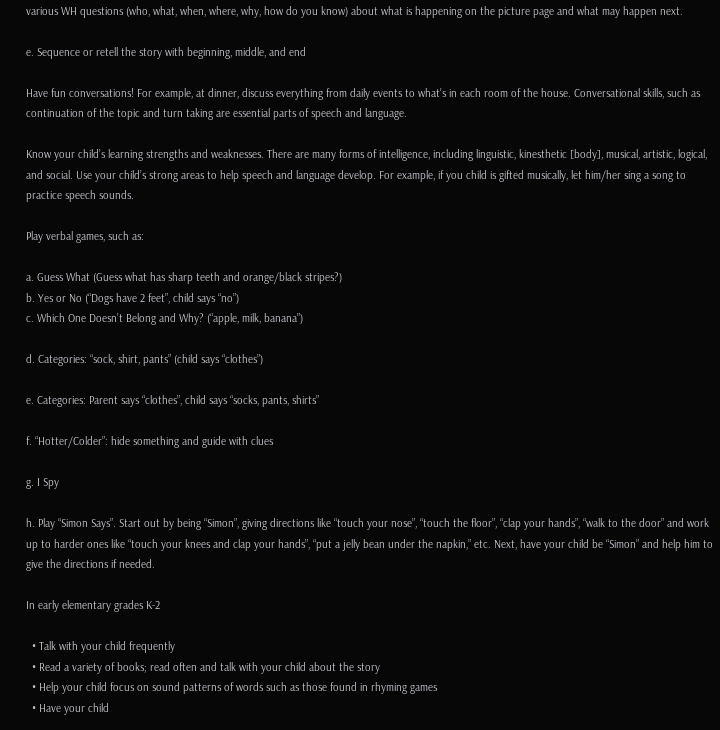various WH questions (who, what, when, where, why, how do you know) about what is happening on the picture page and what may happen next.

e. Sequence or retell the story with beginning, middle, and end

Have fun conversations! For example, at dinner, discuss everything from daily events to what’s in each room of the house. Conversational skills, such as continuation of the topic and turn taking are essential parts of speech and language.

Know your child’s learning strengths and weaknesses. There are many forms of intelligence, including linguistic, kinesthetic [body], musical, artistic, logical, and social. Use your child’s strong areas to help speech and language develop. For example, if you child is gifted musically, let him/her sing a song to practice speech sounds.

Play verbal games, such as:

a. Guess What (Guess what has sharp teeth and orange/black stripes?)
b. Yes or No (“Dogs have 2 feet”, child says “no”)
c. Which One Doesn’t Belong and Why? (“apple, milk, banana”)

d. Categories: “sock, shirt, pants” (child says “clothes”)

e. Categories: Parent says “clothes”, child says “socks, pants, shirts”

f. “Hotter/Colder”: hide something and guide with clues

g. I Spy

h. Play “Simon Says”. Start out by being “Simon”, giving directions like “touch your nose”, “touch the floor”, “clap your hands”, “walk to the door” and work up to harder ones like “touch your knees and clap your hands”, “put a jelly bean under the napkin,” etc. Next, have your child be “Simon” and help him to give the directions if needed.

In early elementary grades K-2

  • Talk with your child frequently
  • Read a variety of books; read often and talk with your child about the story
  • Help your child focus on sound patterns of words such as those found in rhyming games
  • Have your child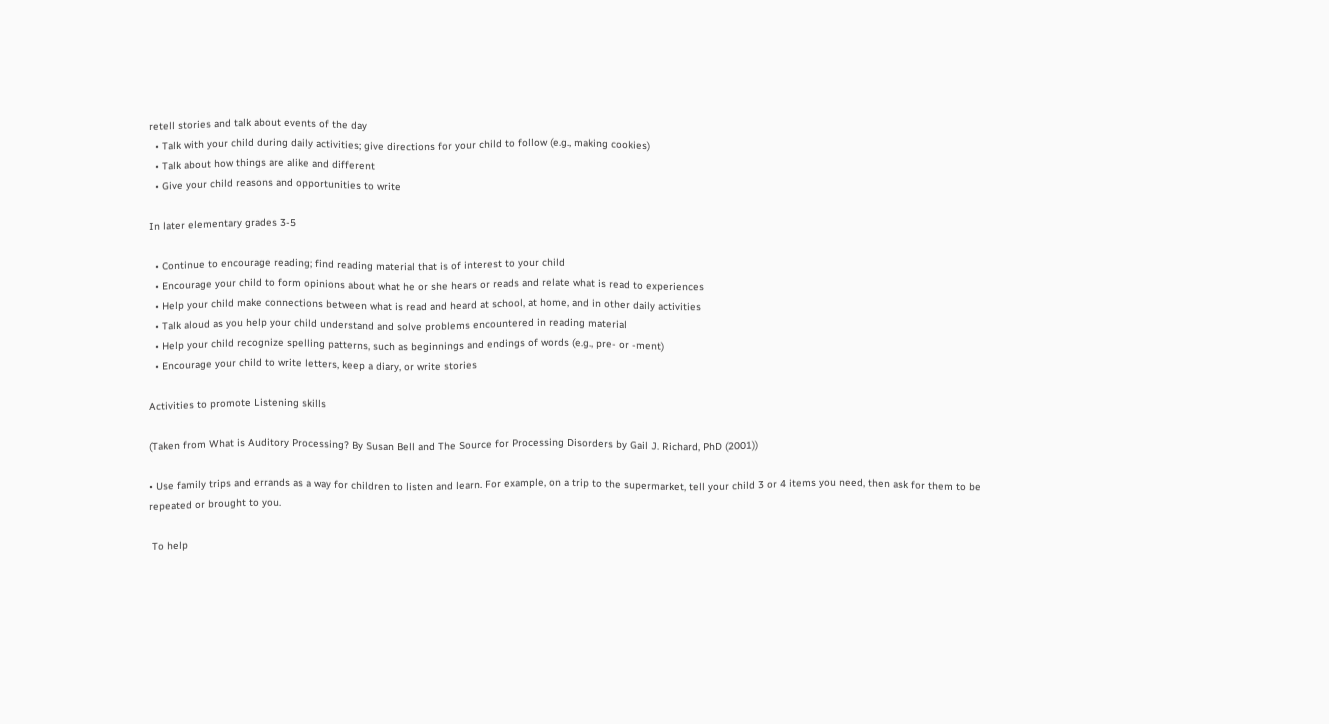retell stories and talk about events of the day
  • Talk with your child during daily activities; give directions for your child to follow (e.g., making cookies)
  • Talk about how things are alike and different
  • Give your child reasons and opportunities to write

In later elementary grades 3-5

  • Continue to encourage reading; find reading material that is of interest to your child
  • Encourage your child to form opinions about what he or she hears or reads and relate what is read to experiences
  • Help your child make connections between what is read and heard at school, at home, and in other daily activities
  • Talk aloud as you help your child understand and solve problems encountered in reading material
  • Help your child recognize spelling patterns, such as beginnings and endings of words (e.g., pre- or -ment)
  • Encourage your child to write letters, keep a diary, or write stories

Activities to promote Listening skills

(Taken from What is Auditory Processing? By Susan Bell and The Source for Processing Disorders by Gail J. Richard, PhD (2001))

• Use family trips and errands as a way for children to listen and learn. For example, on a trip to the supermarket, tell your child 3 or 4 items you need, then ask for them to be repeated or brought to you.

 To help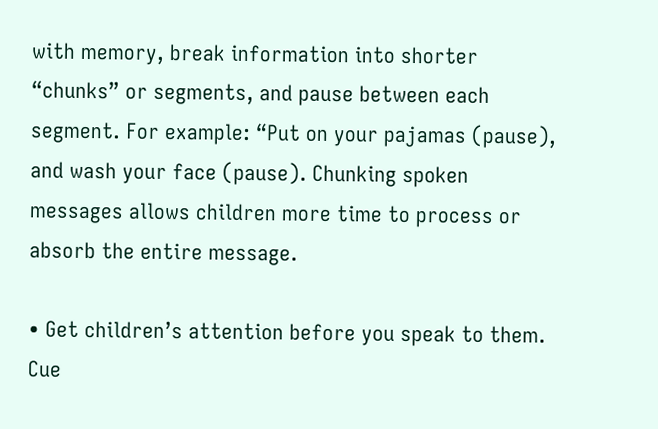with memory, break information into shorter “chunks” or segments, and pause between each segment. For example: “Put on your pajamas (pause), and wash your face (pause). Chunking spoken messages allows children more time to process or absorb the entire message.

• Get children’s attention before you speak to them. Cue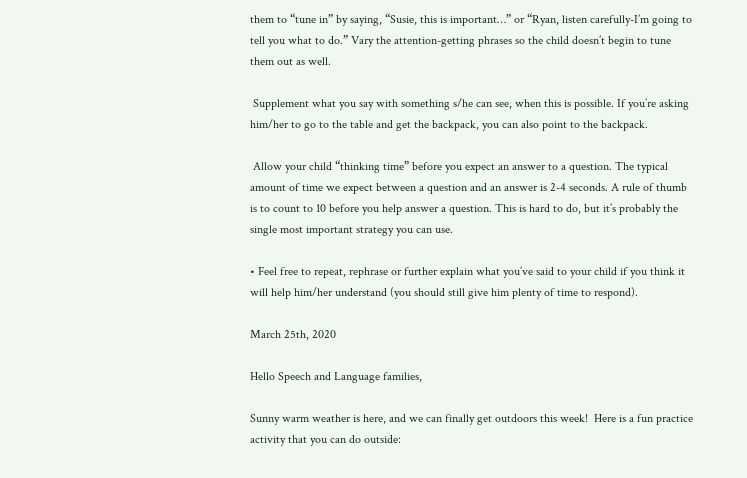them to “tune in” by saying, “Susie, this is important…” or “Ryan, listen carefully-I’m going to tell you what to do.” Vary the attention-getting phrases so the child doesn’t begin to tune them out as well.

 Supplement what you say with something s/he can see, when this is possible. If you’re asking him/her to go to the table and get the backpack, you can also point to the backpack.

 Allow your child “thinking time” before you expect an answer to a question. The typical amount of time we expect between a question and an answer is 2-4 seconds. A rule of thumb is to count to 10 before you help answer a question. This is hard to do, but it’s probably the single most important strategy you can use.

• Feel free to repeat, rephrase or further explain what you’ve said to your child if you think it will help him/her understand (you should still give him plenty of time to respond).

March 25th, 2020

Hello Speech and Language families,

Sunny warm weather is here, and we can finally get outdoors this week!  Here is a fun practice activity that you can do outside: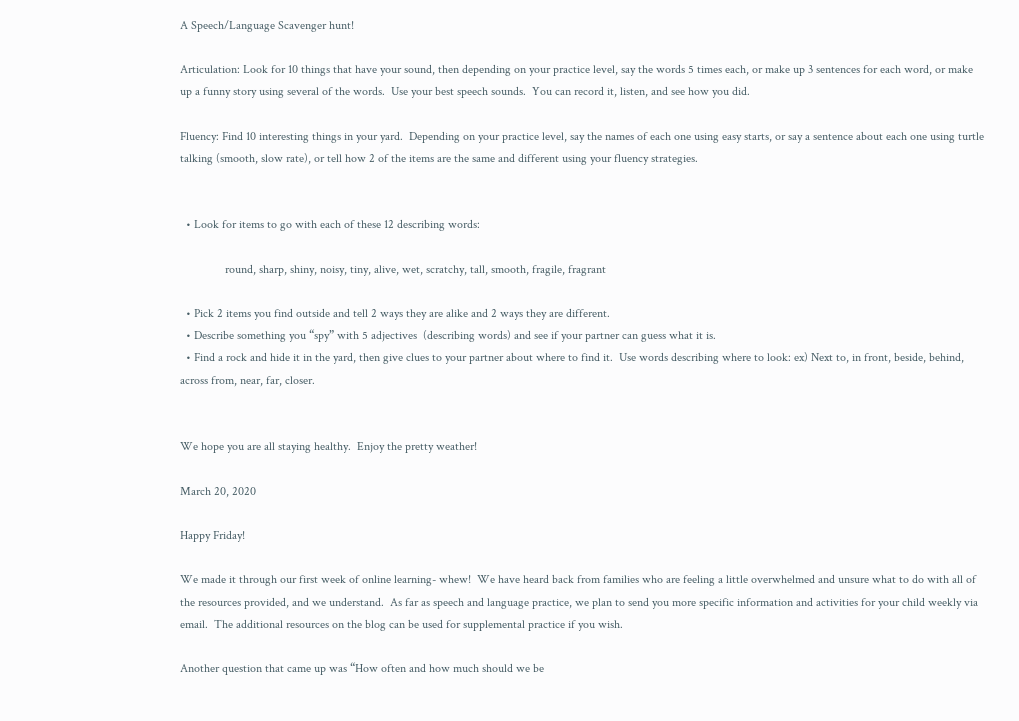A Speech/Language Scavenger hunt!

Articulation: Look for 10 things that have your sound, then depending on your practice level, say the words 5 times each, or make up 3 sentences for each word, or make up a funny story using several of the words.  Use your best speech sounds.  You can record it, listen, and see how you did.

Fluency: Find 10 interesting things in your yard.  Depending on your practice level, say the names of each one using easy starts, or say a sentence about each one using turtle talking (smooth, slow rate), or tell how 2 of the items are the same and different using your fluency strategies.


  • Look for items to go with each of these 12 describing words:

               round, sharp, shiny, noisy, tiny, alive, wet, scratchy, tall, smooth, fragile, fragrant

  • Pick 2 items you find outside and tell 2 ways they are alike and 2 ways they are different.
  • Describe something you “spy” with 5 adjectives  (describing words) and see if your partner can guess what it is.
  • Find a rock and hide it in the yard, then give clues to your partner about where to find it.  Use words describing where to look: ex) Next to, in front, beside, behind, across from, near, far, closer.


We hope you are all staying healthy.  Enjoy the pretty weather!

March 20, 2020

Happy Friday!

We made it through our first week of online learning- whew!  We have heard back from families who are feeling a little overwhelmed and unsure what to do with all of the resources provided, and we understand.  As far as speech and language practice, we plan to send you more specific information and activities for your child weekly via email.  The additional resources on the blog can be used for supplemental practice if you wish.

Another question that came up was “How often and how much should we be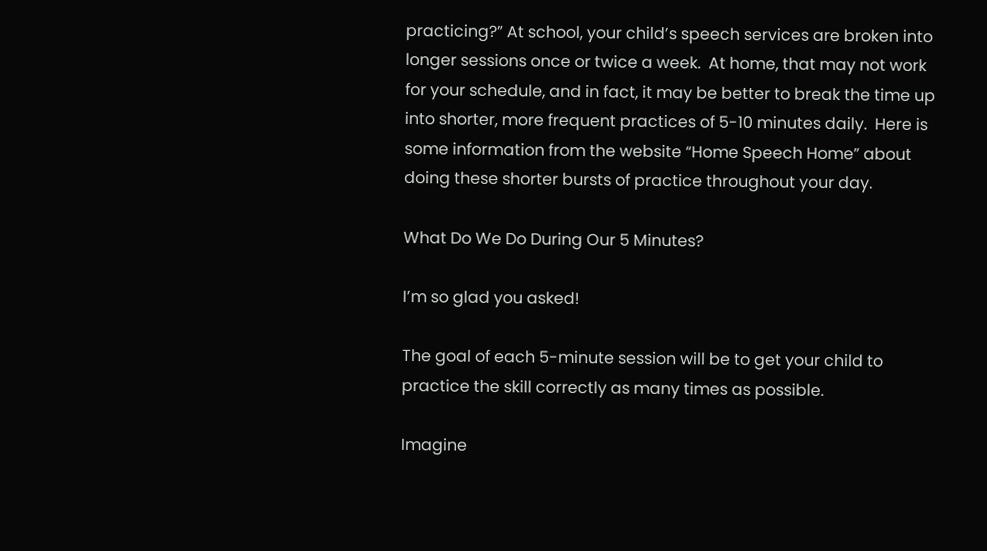practicing?” At school, your child’s speech services are broken into longer sessions once or twice a week.  At home, that may not work for your schedule, and in fact, it may be better to break the time up into shorter, more frequent practices of 5-10 minutes daily.  Here is some information from the website “Home Speech Home” about doing these shorter bursts of practice throughout your day.

What Do We Do During Our 5 Minutes?

I’m so glad you asked!

The goal of each 5-minute session will be to get your child to practice the skill correctly as many times as possible.

Imagine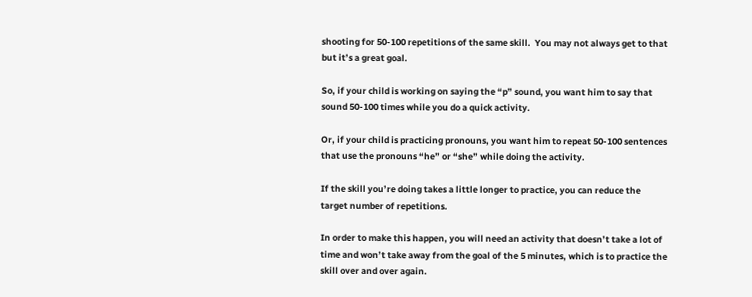shooting for 50-100 repetitions of the same skill.  You may not always get to that but it’s a great goal.

So, if your child is working on saying the “p” sound, you want him to say that sound 50-100 times while you do a quick activity.

Or, if your child is practicing pronouns, you want him to repeat 50-100 sentences that use the pronouns “he” or “she” while doing the activity.

If the skill you’re doing takes a little longer to practice, you can reduce the target number of repetitions.

In order to make this happen, you will need an activity that doesn’t take a lot of time and won’t take away from the goal of the 5 minutes, which is to practice the skill over and over again.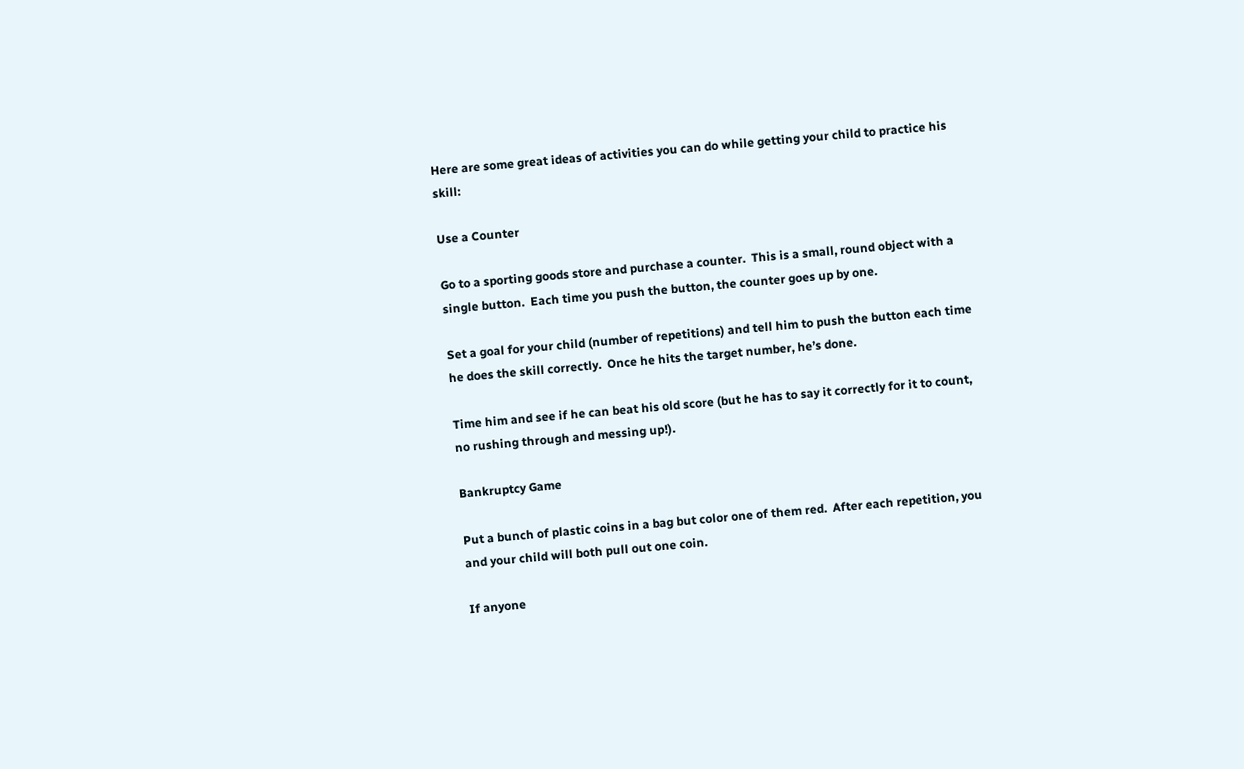Here are some great ideas of activities you can do while getting your child to practice his skill:

Use a Counter

Go to a sporting goods store and purchase a counter.  This is a small, round object with a single button.  Each time you push the button, the counter goes up by one.

Set a goal for your child (number of repetitions) and tell him to push the button each time he does the skill correctly.  Once he hits the target number, he’s done.

Time him and see if he can beat his old score (but he has to say it correctly for it to count, no rushing through and messing up!).

Bankruptcy Game

Put a bunch of plastic coins in a bag but color one of them red.  After each repetition, you and your child will both pull out one coin.

If anyone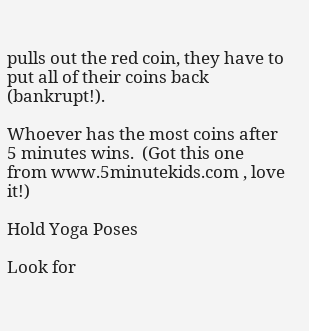pulls out the red coin, they have to put all of their coins back (bankrupt!).

Whoever has the most coins after 5 minutes wins.  (Got this one from www.5minutekids.com , love it!)

Hold Yoga Poses

Look for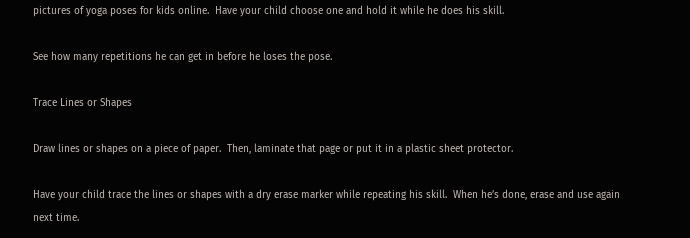pictures of yoga poses for kids online.  Have your child choose one and hold it while he does his skill.

See how many repetitions he can get in before he loses the pose.

Trace Lines or Shapes

Draw lines or shapes on a piece of paper.  Then, laminate that page or put it in a plastic sheet protector.

Have your child trace the lines or shapes with a dry erase marker while repeating his skill.  When he’s done, erase and use again next time.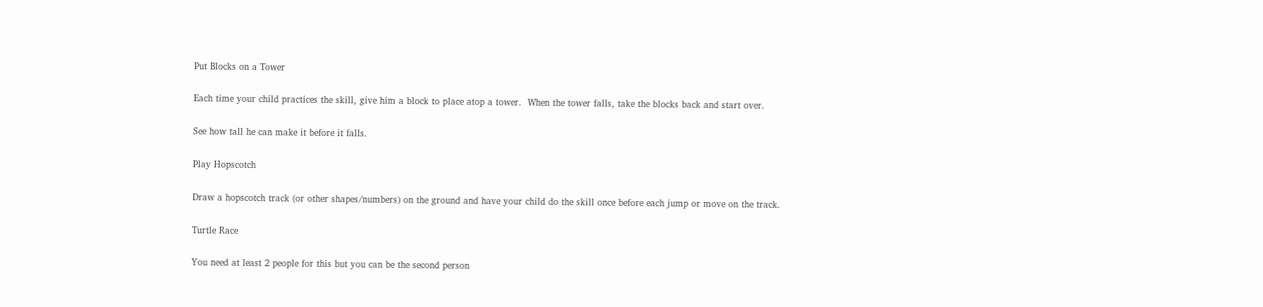Put Blocks on a Tower

Each time your child practices the skill, give him a block to place atop a tower.  When the tower falls, take the blocks back and start over.

See how tall he can make it before it falls.

Play Hopscotch

Draw a hopscotch track (or other shapes/numbers) on the ground and have your child do the skill once before each jump or move on the track.

Turtle Race

You need at least 2 people for this but you can be the second person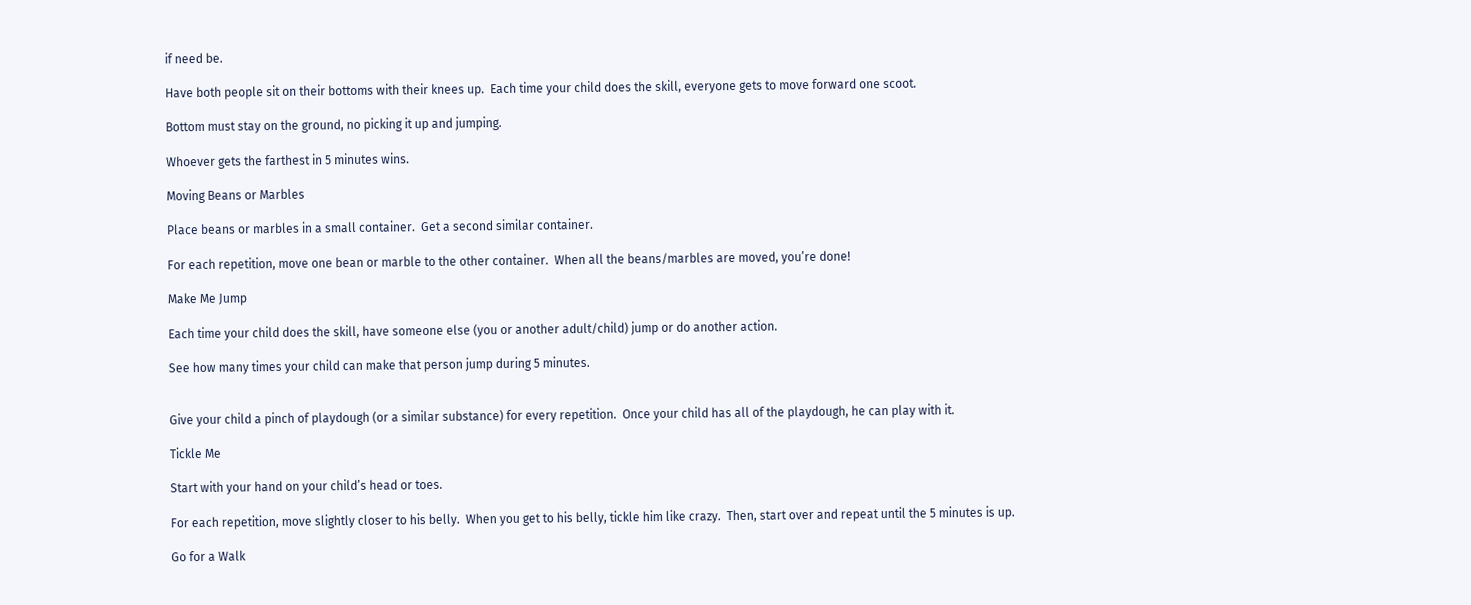if need be.

Have both people sit on their bottoms with their knees up.  Each time your child does the skill, everyone gets to move forward one scoot.

Bottom must stay on the ground, no picking it up and jumping.

Whoever gets the farthest in 5 minutes wins.

Moving Beans or Marbles

Place beans or marbles in a small container.  Get a second similar container.

For each repetition, move one bean or marble to the other container.  When all the beans/marbles are moved, you’re done!

Make Me Jump

Each time your child does the skill, have someone else (you or another adult/child) jump or do another action.

See how many times your child can make that person jump during 5 minutes.


Give your child a pinch of playdough (or a similar substance) for every repetition.  Once your child has all of the playdough, he can play with it.

Tickle Me

Start with your hand on your child’s head or toes.

For each repetition, move slightly closer to his belly.  When you get to his belly, tickle him like crazy.  Then, start over and repeat until the 5 minutes is up.

Go for a Walk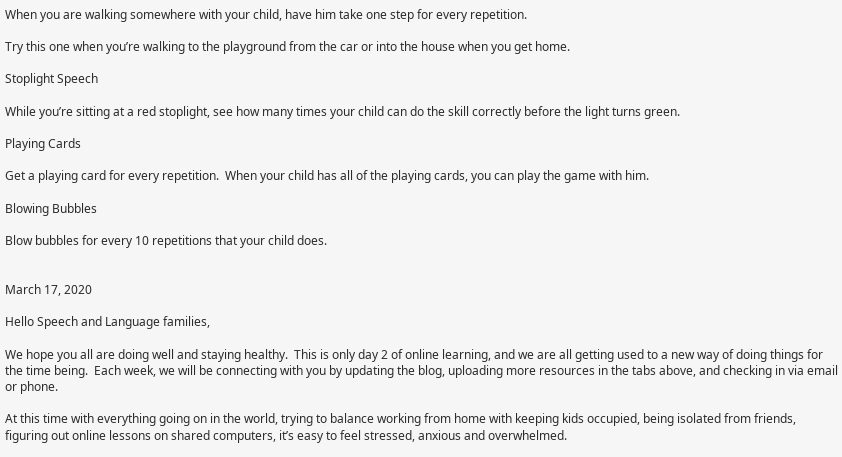When you are walking somewhere with your child, have him take one step for every repetition.

Try this one when you’re walking to the playground from the car or into the house when you get home.

Stoplight Speech

While you’re sitting at a red stoplight, see how many times your child can do the skill correctly before the light turns green.

Playing Cards

Get a playing card for every repetition.  When your child has all of the playing cards, you can play the game with him.

Blowing Bubbles

Blow bubbles for every 10 repetitions that your child does.


March 17, 2020

Hello Speech and Language families,

We hope you all are doing well and staying healthy.  This is only day 2 of online learning, and we are all getting used to a new way of doing things for the time being.  Each week, we will be connecting with you by updating the blog, uploading more resources in the tabs above, and checking in via email or phone.

At this time with everything going on in the world, trying to balance working from home with keeping kids occupied, being isolated from friends, figuring out online lessons on shared computers, it’s easy to feel stressed, anxious and overwhelmed.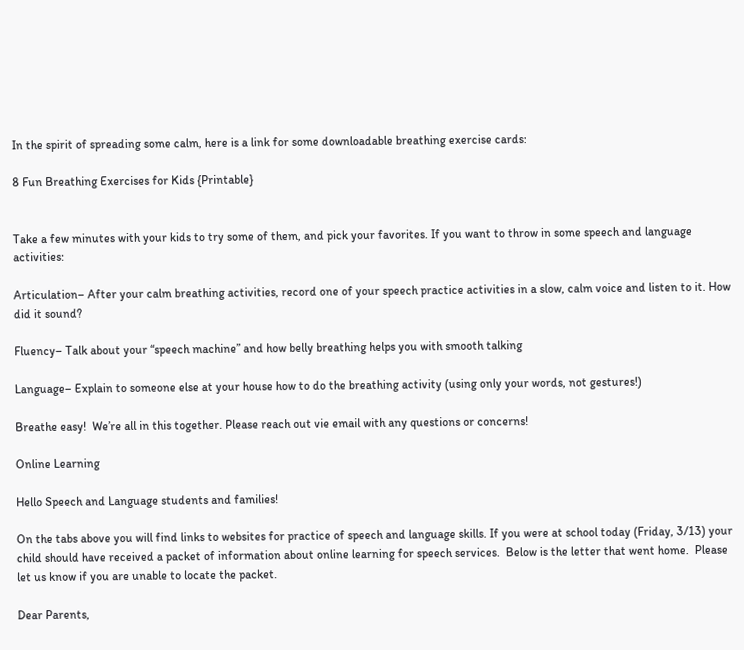In the spirit of spreading some calm, here is a link for some downloadable breathing exercise cards:

8 Fun Breathing Exercises for Kids {Printable}


Take a few minutes with your kids to try some of them, and pick your favorites. If you want to throw in some speech and language activities:

Articulation– After your calm breathing activities, record one of your speech practice activities in a slow, calm voice and listen to it. How did it sound?

Fluency– Talk about your “speech machine” and how belly breathing helps you with smooth talking

Language– Explain to someone else at your house how to do the breathing activity (using only your words, not gestures!)

Breathe easy!  We’re all in this together. Please reach out vie email with any questions or concerns!

Online Learning

Hello Speech and Language students and families!

On the tabs above you will find links to websites for practice of speech and language skills. If you were at school today (Friday, 3/13) your child should have received a packet of information about online learning for speech services.  Below is the letter that went home.  Please let us know if you are unable to locate the packet.

Dear Parents,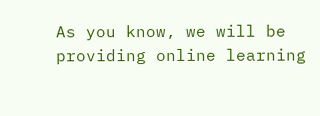As you know, we will be providing online learning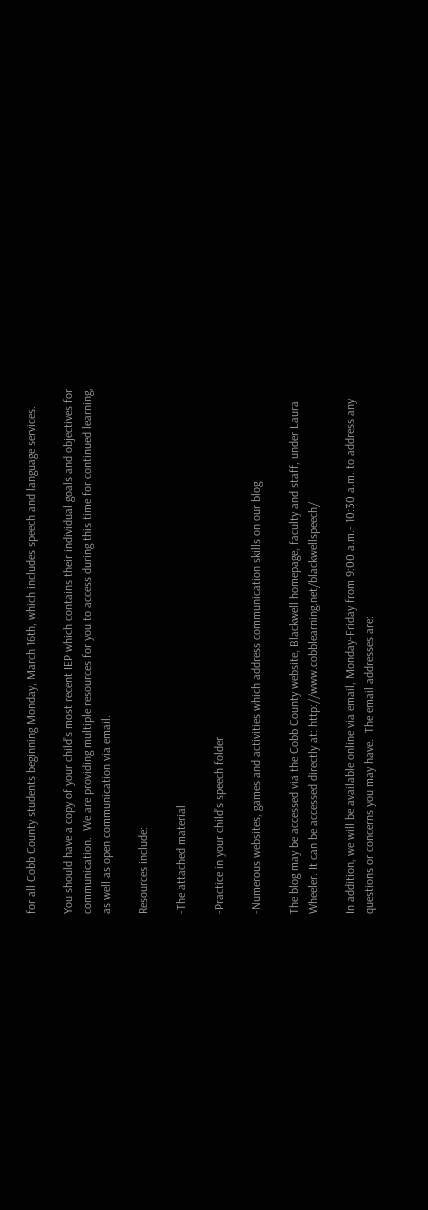for all Cobb County students beginning Monday, March 16th, which includes speech and language services.

You should have a copy of your child’s most recent IEP which contains their individual goals and objectives for communication.  We are providing multiple resources for you to access during this time for continued learning, as well as open communication via email.

Resources include:

-The attached material

-Practice in your child’s speech folder

-Numerous websites, games and activities which address communication skills on our blog

The blog may be accessed via the Cobb County website, Blackwell homepage, faculty and staff, under Laura Wheeler. It can be accessed directly at: http://www.cobblearning.net/blackwellspeech/

In addition, we will be available online via email, Monday-Friday from 9:00 a.m.- 10:30 a.m. to address any questions or concerns you may have.  The email addresses are: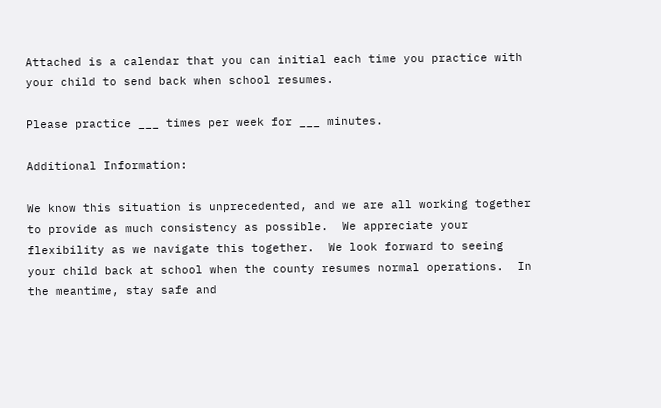Attached is a calendar that you can initial each time you practice with your child to send back when school resumes.

Please practice ___ times per week for ___ minutes.

Additional Information:

We know this situation is unprecedented, and we are all working together to provide as much consistency as possible.  We appreciate your flexibility as we navigate this together.  We look forward to seeing your child back at school when the county resumes normal operations.  In the meantime, stay safe and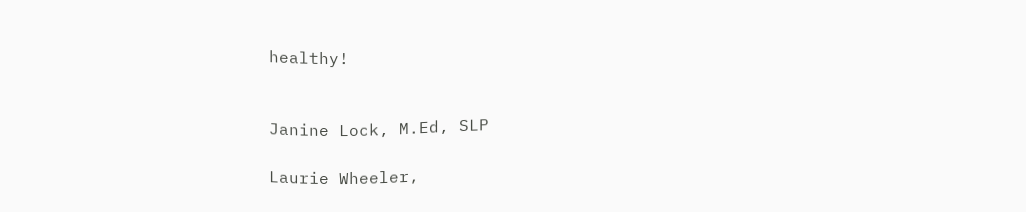healthy!


Janine Lock, M.Ed, SLP

Laurie Wheeler,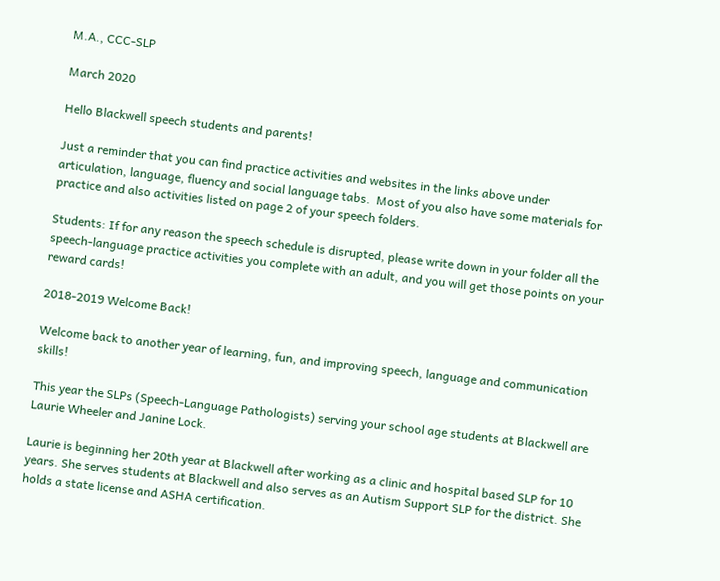M.A., CCC-SLP

March 2020

Hello Blackwell speech students and parents!

Just a reminder that you can find practice activities and websites in the links above under articulation, language, fluency and social language tabs.  Most of you also have some materials for practice and also activities listed on page 2 of your speech folders.

Students: If for any reason the speech schedule is disrupted, please write down in your folder all the speech-language practice activities you complete with an adult, and you will get those points on your reward cards!

2018-2019 Welcome Back!

Welcome back to another year of learning, fun, and improving speech, language and communication skills!

This year the SLPs (Speech-Language Pathologists) serving your school age students at Blackwell are Laurie Wheeler and Janine Lock.

Laurie is beginning her 20th year at Blackwell after working as a clinic and hospital based SLP for 10 years. She serves students at Blackwell and also serves as an Autism Support SLP for the district. She holds a state license and ASHA certification.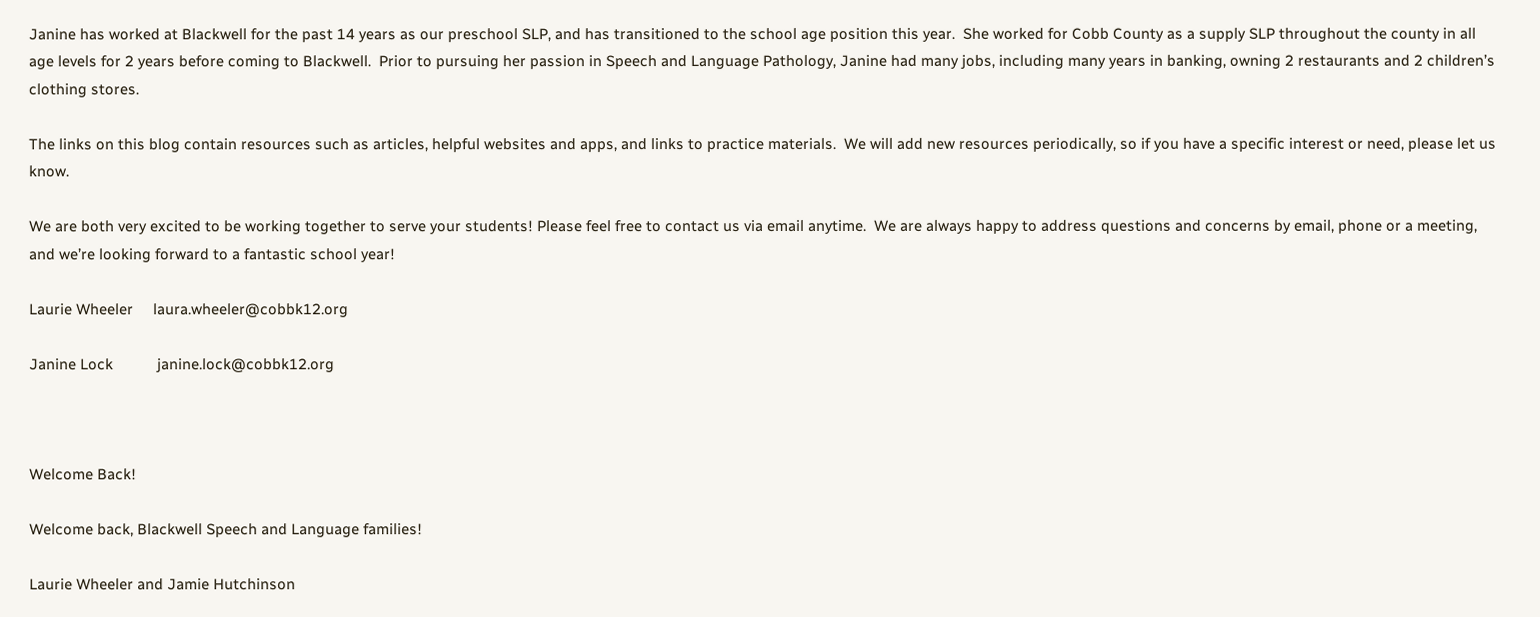Janine has worked at Blackwell for the past 14 years as our preschool SLP, and has transitioned to the school age position this year.  She worked for Cobb County as a supply SLP throughout the county in all age levels for 2 years before coming to Blackwell.  Prior to pursuing her passion in Speech and Language Pathology, Janine had many jobs, including many years in banking, owning 2 restaurants and 2 children’s clothing stores.

The links on this blog contain resources such as articles, helpful websites and apps, and links to practice materials.  We will add new resources periodically, so if you have a specific interest or need, please let us know.

We are both very excited to be working together to serve your students! Please feel free to contact us via email anytime.  We are always happy to address questions and concerns by email, phone or a meeting, and we’re looking forward to a fantastic school year!

Laurie Wheeler     laura.wheeler@cobbk12.org

Janine Lock           janine.lock@cobbk12.org



Welcome Back!

Welcome back, Blackwell Speech and Language families!

Laurie Wheeler and Jamie Hutchinson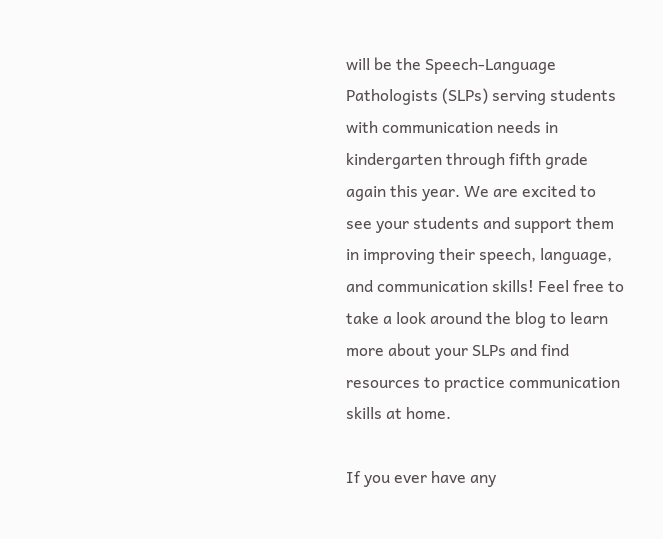will be the Speech-Language Pathologists (SLPs) serving students with communication needs in kindergarten through fifth grade again this year. We are excited to see your students and support them in improving their speech, language, and communication skills! Feel free to take a look around the blog to learn more about your SLPs and find resources to practice communication skills at home.

If you ever have any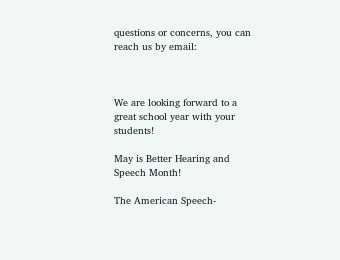questions or concerns, you can reach us by email:



We are looking forward to a great school year with your students!

May is Better Hearing and Speech Month!

The American Speech-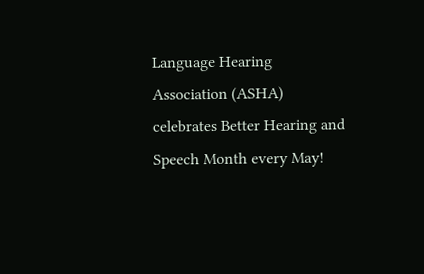Language Hearing Association (ASHA) celebrates Better Hearing and Speech Month every May!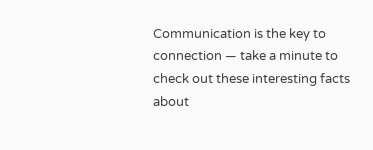Communication is the key to connection — take a minute to check out these interesting facts about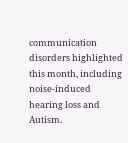communication disorders highlighted this month, including noise-induced hearing loss and Autism.